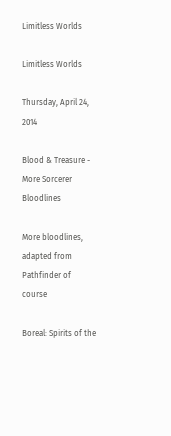Limitless Worlds

Limitless Worlds

Thursday, April 24, 2014

Blood & Treasure - More Sorcerer Bloodlines

More bloodlines, adapted from Pathfinder of course

Boreal: Spirits of the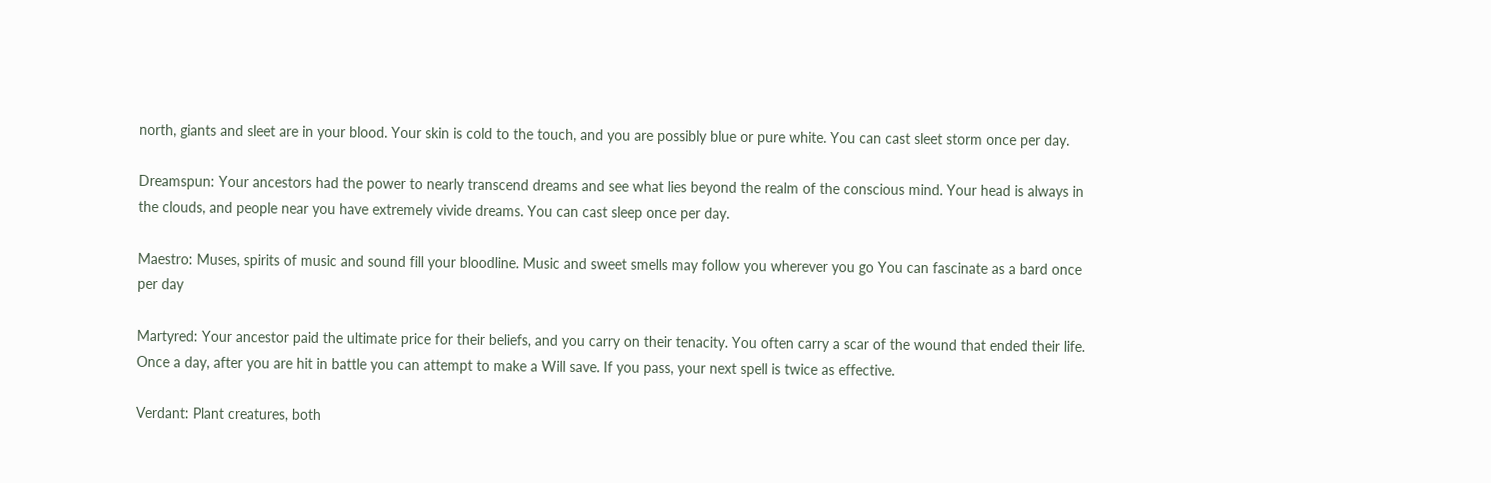north, giants and sleet are in your blood. Your skin is cold to the touch, and you are possibly blue or pure white. You can cast sleet storm once per day.

Dreamspun: Your ancestors had the power to nearly transcend dreams and see what lies beyond the realm of the conscious mind. Your head is always in the clouds, and people near you have extremely vivide dreams. You can cast sleep once per day.

Maestro: Muses, spirits of music and sound fill your bloodline. Music and sweet smells may follow you wherever you go You can fascinate as a bard once per day

Martyred: Your ancestor paid the ultimate price for their beliefs, and you carry on their tenacity. You often carry a scar of the wound that ended their life. Once a day, after you are hit in battle you can attempt to make a Will save. If you pass, your next spell is twice as effective.

Verdant: Plant creatures, both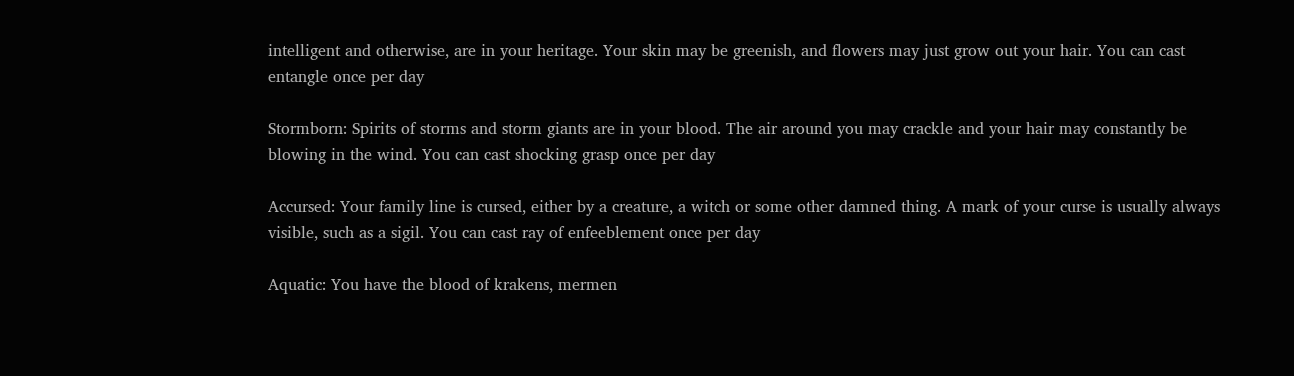intelligent and otherwise, are in your heritage. Your skin may be greenish, and flowers may just grow out your hair. You can cast entangle once per day

Stormborn: Spirits of storms and storm giants are in your blood. The air around you may crackle and your hair may constantly be blowing in the wind. You can cast shocking grasp once per day

Accursed: Your family line is cursed, either by a creature, a witch or some other damned thing. A mark of your curse is usually always visible, such as a sigil. You can cast ray of enfeeblement once per day

Aquatic: You have the blood of krakens, mermen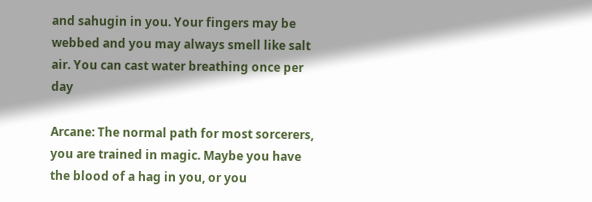and sahugin in you. Your fingers may be webbed and you may always smell like salt air. You can cast water breathing once per day

Arcane: The normal path for most sorcerers, you are trained in magic. Maybe you have the blood of a hag in you, or you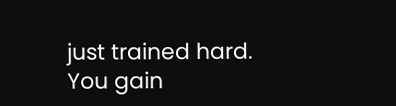just trained hard. You gain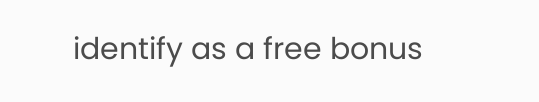identify as a free bonus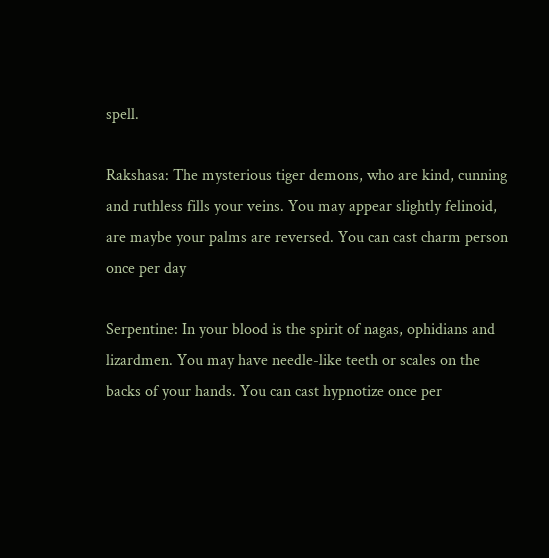spell.

Rakshasa: The mysterious tiger demons, who are kind, cunning and ruthless fills your veins. You may appear slightly felinoid, are maybe your palms are reversed. You can cast charm person once per day

Serpentine: In your blood is the spirit of nagas, ophidians and lizardmen. You may have needle-like teeth or scales on the backs of your hands. You can cast hypnotize once per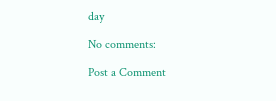day

No comments:

Post a Comment